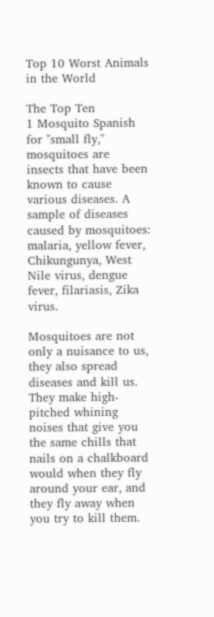Top 10 Worst Animals in the World

The Top Ten
1 Mosquito Spanish for "small fly," mosquitoes are insects that have been known to cause various diseases. A sample of diseases caused by mosquitoes: malaria, yellow fever, Chikungunya, West Nile virus, dengue fever, filariasis, Zika virus.

Mosquitoes are not only a nuisance to us, they also spread diseases and kill us. They make high-pitched whining noises that give you the same chills that nails on a chalkboard would when they fly around your ear, and they fly away when you try to kill them.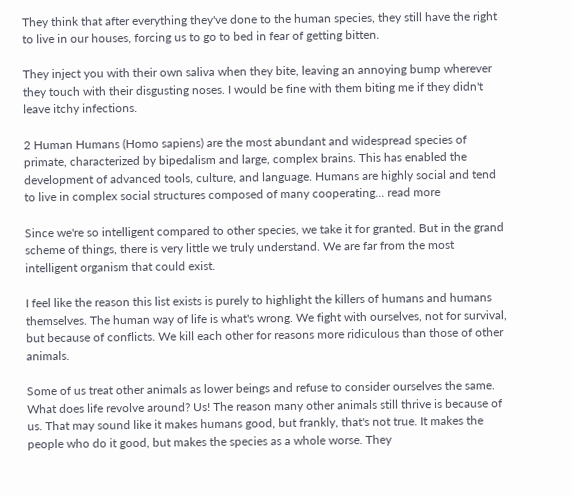They think that after everything they've done to the human species, they still have the right to live in our houses, forcing us to go to bed in fear of getting bitten.

They inject you with their own saliva when they bite, leaving an annoying bump wherever they touch with their disgusting noses. I would be fine with them biting me if they didn't leave itchy infections.

2 Human Humans (Homo sapiens) are the most abundant and widespread species of primate, characterized by bipedalism and large, complex brains. This has enabled the development of advanced tools, culture, and language. Humans are highly social and tend to live in complex social structures composed of many cooperating... read more

Since we're so intelligent compared to other species, we take it for granted. But in the grand scheme of things, there is very little we truly understand. We are far from the most intelligent organism that could exist.

I feel like the reason this list exists is purely to highlight the killers of humans and humans themselves. The human way of life is what's wrong. We fight with ourselves, not for survival, but because of conflicts. We kill each other for reasons more ridiculous than those of other animals.

Some of us treat other animals as lower beings and refuse to consider ourselves the same. What does life revolve around? Us! The reason many other animals still thrive is because of us. That may sound like it makes humans good, but frankly, that's not true. It makes the people who do it good, but makes the species as a whole worse. They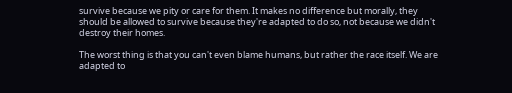survive because we pity or care for them. It makes no difference but morally, they should be allowed to survive because they're adapted to do so, not because we didn't destroy their homes.

The worst thing is that you can't even blame humans, but rather the race itself. We are adapted to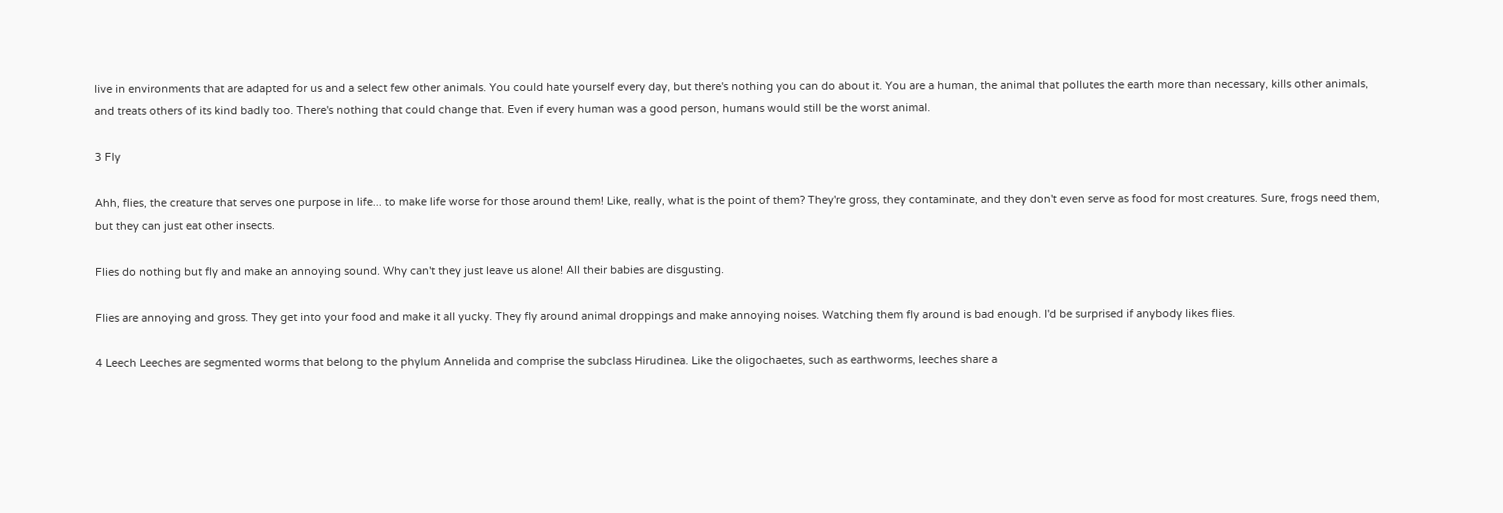live in environments that are adapted for us and a select few other animals. You could hate yourself every day, but there's nothing you can do about it. You are a human, the animal that pollutes the earth more than necessary, kills other animals, and treats others of its kind badly too. There's nothing that could change that. Even if every human was a good person, humans would still be the worst animal.

3 Fly

Ahh, flies, the creature that serves one purpose in life... to make life worse for those around them! Like, really, what is the point of them? They're gross, they contaminate, and they don't even serve as food for most creatures. Sure, frogs need them, but they can just eat other insects.

Flies do nothing but fly and make an annoying sound. Why can't they just leave us alone! All their babies are disgusting.

Flies are annoying and gross. They get into your food and make it all yucky. They fly around animal droppings and make annoying noises. Watching them fly around is bad enough. I'd be surprised if anybody likes flies.

4 Leech Leeches are segmented worms that belong to the phylum Annelida and comprise the subclass Hirudinea. Like the oligochaetes, such as earthworms, leeches share a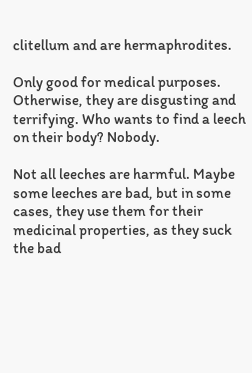clitellum and are hermaphrodites.

Only good for medical purposes. Otherwise, they are disgusting and terrifying. Who wants to find a leech on their body? Nobody.

Not all leeches are harmful. Maybe some leeches are bad, but in some cases, they use them for their medicinal properties, as they suck the bad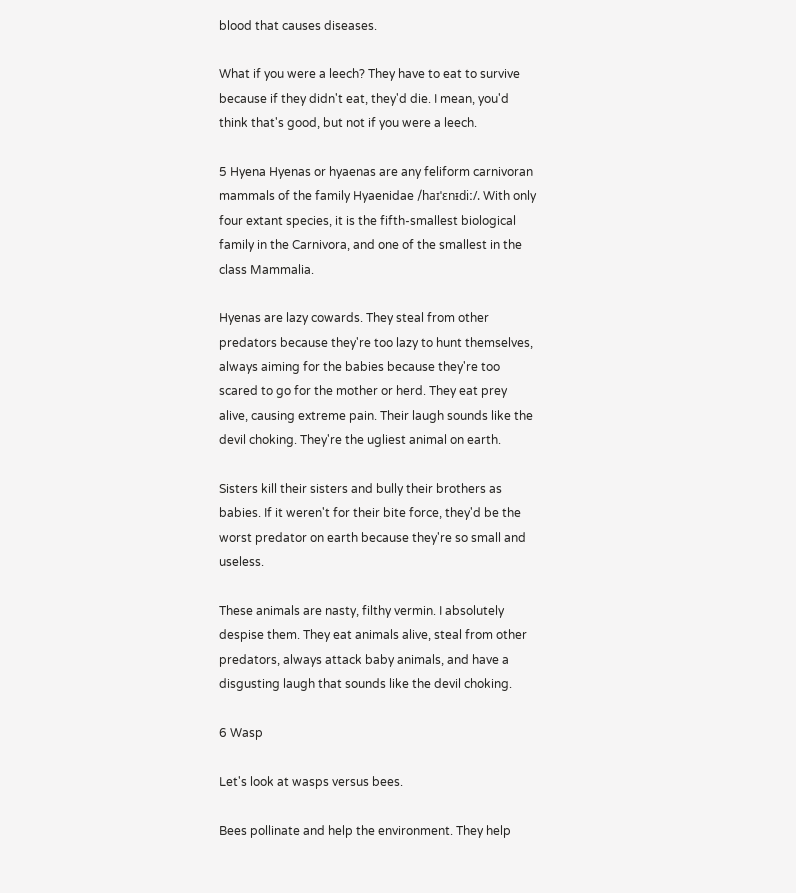blood that causes diseases.

What if you were a leech? They have to eat to survive because if they didn't eat, they'd die. I mean, you'd think that's good, but not if you were a leech.

5 Hyena Hyenas or hyaenas are any feliform carnivoran mammals of the family Hyaenidae /haɪˈɛnᵻdiː/. With only four extant species, it is the fifth-smallest biological family in the Carnivora, and one of the smallest in the class Mammalia.

Hyenas are lazy cowards. They steal from other predators because they're too lazy to hunt themselves, always aiming for the babies because they're too scared to go for the mother or herd. They eat prey alive, causing extreme pain. Their laugh sounds like the devil choking. They're the ugliest animal on earth.

Sisters kill their sisters and bully their brothers as babies. If it weren't for their bite force, they'd be the worst predator on earth because they're so small and useless.

These animals are nasty, filthy vermin. I absolutely despise them. They eat animals alive, steal from other predators, always attack baby animals, and have a disgusting laugh that sounds like the devil choking.

6 Wasp

Let's look at wasps versus bees.

Bees pollinate and help the environment. They help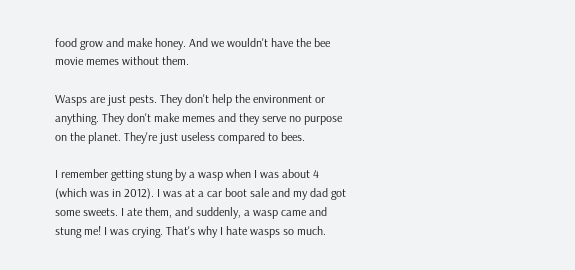food grow and make honey. And we wouldn't have the bee movie memes without them.

Wasps are just pests. They don't help the environment or anything. They don't make memes and they serve no purpose on the planet. They're just useless compared to bees.

I remember getting stung by a wasp when I was about 4 (which was in 2012). I was at a car boot sale and my dad got some sweets. I ate them, and suddenly, a wasp came and stung me! I was crying. That's why I hate wasps so much.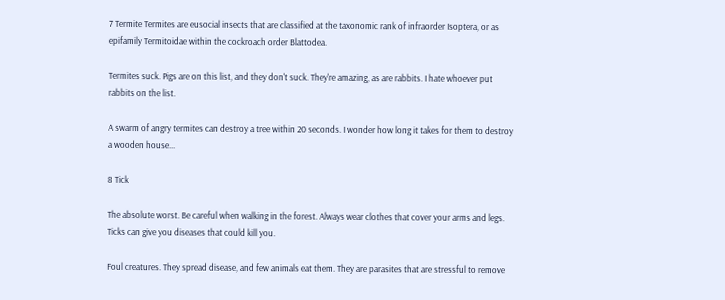7 Termite Termites are eusocial insects that are classified at the taxonomic rank of infraorder Isoptera, or as epifamily Termitoidae within the cockroach order Blattodea.

Termites suck. Pigs are on this list, and they don't suck. They're amazing, as are rabbits. I hate whoever put rabbits on the list.

A swarm of angry termites can destroy a tree within 20 seconds. I wonder how long it takes for them to destroy a wooden house...

8 Tick

The absolute worst. Be careful when walking in the forest. Always wear clothes that cover your arms and legs. Ticks can give you diseases that could kill you.

Foul creatures. They spread disease, and few animals eat them. They are parasites that are stressful to remove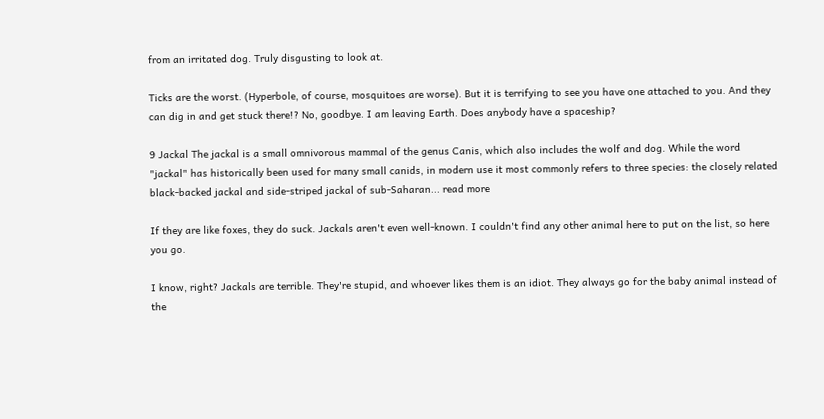from an irritated dog. Truly disgusting to look at.

Ticks are the worst. (Hyperbole, of course, mosquitoes are worse). But it is terrifying to see you have one attached to you. And they can dig in and get stuck there!? No, goodbye. I am leaving Earth. Does anybody have a spaceship?

9 Jackal The jackal is a small omnivorous mammal of the genus Canis, which also includes the wolf and dog. While the word "jackal" has historically been used for many small canids, in modern use it most commonly refers to three species: the closely related black-backed jackal and side-striped jackal of sub-Saharan... read more

If they are like foxes, they do suck. Jackals aren't even well-known. I couldn't find any other animal here to put on the list, so here you go.

I know, right? Jackals are terrible. They're stupid, and whoever likes them is an idiot. They always go for the baby animal instead of the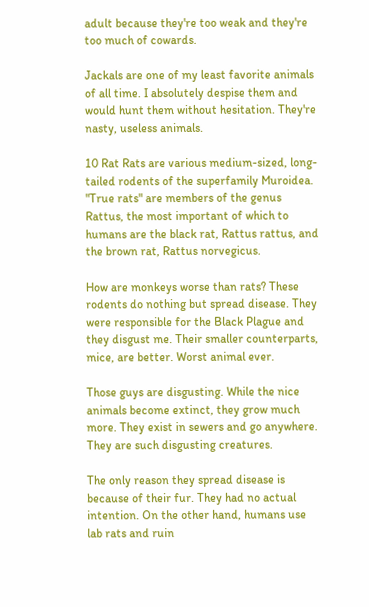adult because they're too weak and they're too much of cowards.

Jackals are one of my least favorite animals of all time. I absolutely despise them and would hunt them without hesitation. They're nasty, useless animals.

10 Rat Rats are various medium-sized, long-tailed rodents of the superfamily Muroidea. "True rats" are members of the genus Rattus, the most important of which to humans are the black rat, Rattus rattus, and the brown rat, Rattus norvegicus.

How are monkeys worse than rats? These rodents do nothing but spread disease. They were responsible for the Black Plague and they disgust me. Their smaller counterparts, mice, are better. Worst animal ever.

Those guys are disgusting. While the nice animals become extinct, they grow much more. They exist in sewers and go anywhere. They are such disgusting creatures.

The only reason they spread disease is because of their fur. They had no actual intention. On the other hand, humans use lab rats and ruin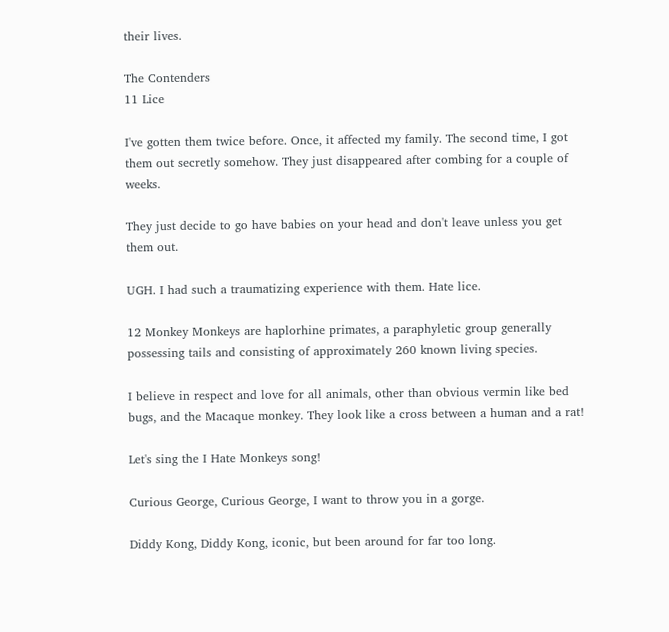their lives.

The Contenders
11 Lice

I've gotten them twice before. Once, it affected my family. The second time, I got them out secretly somehow. They just disappeared after combing for a couple of weeks.

They just decide to go have babies on your head and don't leave unless you get them out.

UGH. I had such a traumatizing experience with them. Hate lice.

12 Monkey Monkeys are haplorhine primates, a paraphyletic group generally possessing tails and consisting of approximately 260 known living species.

I believe in respect and love for all animals, other than obvious vermin like bed bugs, and the Macaque monkey. They look like a cross between a human and a rat!

Let's sing the I Hate Monkeys song!

Curious George, Curious George, I want to throw you in a gorge.

Diddy Kong, Diddy Kong, iconic, but been around for far too long.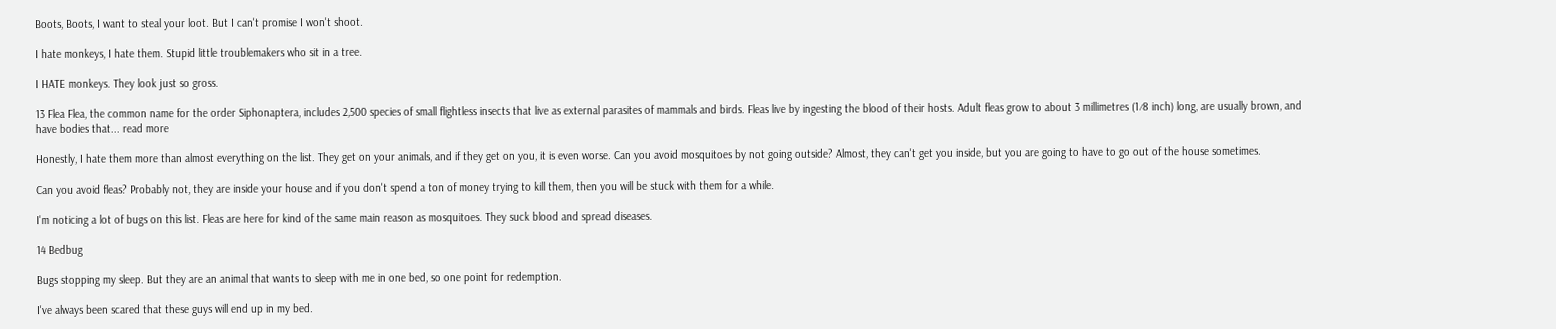Boots, Boots, I want to steal your loot. But I can't promise I won't shoot.

I hate monkeys, I hate them. Stupid little troublemakers who sit in a tree.

I HATE monkeys. They look just so gross.

13 Flea Flea, the common name for the order Siphonaptera, includes 2,500 species of small flightless insects that live as external parasites of mammals and birds. Fleas live by ingesting the blood of their hosts. Adult fleas grow to about 3 millimetres (1⁄8 inch) long, are usually brown, and have bodies that... read more

Honestly, I hate them more than almost everything on the list. They get on your animals, and if they get on you, it is even worse. Can you avoid mosquitoes by not going outside? Almost, they can't get you inside, but you are going to have to go out of the house sometimes.

Can you avoid fleas? Probably not, they are inside your house and if you don't spend a ton of money trying to kill them, then you will be stuck with them for a while.

I'm noticing a lot of bugs on this list. Fleas are here for kind of the same main reason as mosquitoes. They suck blood and spread diseases.

14 Bedbug

Bugs stopping my sleep. But they are an animal that wants to sleep with me in one bed, so one point for redemption.

I've always been scared that these guys will end up in my bed.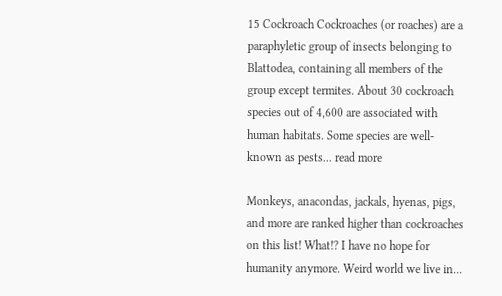15 Cockroach Cockroaches (or roaches) are a paraphyletic group of insects belonging to Blattodea, containing all members of the group except termites. About 30 cockroach species out of 4,600 are associated with human habitats. Some species are well-known as pests... read more

Monkeys, anacondas, jackals, hyenas, pigs, and more are ranked higher than cockroaches on this list! What!? I have no hope for humanity anymore. Weird world we live in...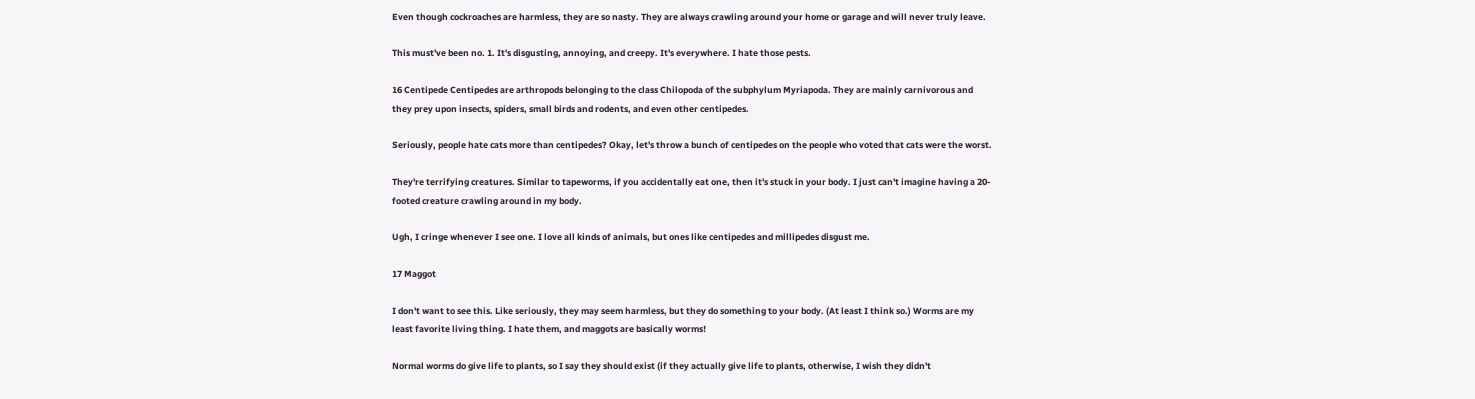Even though cockroaches are harmless, they are so nasty. They are always crawling around your home or garage and will never truly leave.

This must've been no. 1. It's disgusting, annoying, and creepy. It's everywhere. I hate those pests.

16 Centipede Centipedes are arthropods belonging to the class Chilopoda of the subphylum Myriapoda. They are mainly carnivorous and they prey upon insects, spiders, small birds and rodents, and even other centipedes.

Seriously, people hate cats more than centipedes? Okay, let's throw a bunch of centipedes on the people who voted that cats were the worst.

They're terrifying creatures. Similar to tapeworms, if you accidentally eat one, then it's stuck in your body. I just can't imagine having a 20-footed creature crawling around in my body.

Ugh, I cringe whenever I see one. I love all kinds of animals, but ones like centipedes and millipedes disgust me.

17 Maggot

I don't want to see this. Like seriously, they may seem harmless, but they do something to your body. (At least I think so.) Worms are my least favorite living thing. I hate them, and maggots are basically worms!

Normal worms do give life to plants, so I say they should exist (if they actually give life to plants, otherwise, I wish they didn't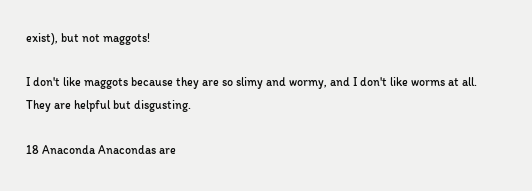exist), but not maggots!

I don't like maggots because they are so slimy and wormy, and I don't like worms at all. They are helpful but disgusting.

18 Anaconda Anacondas are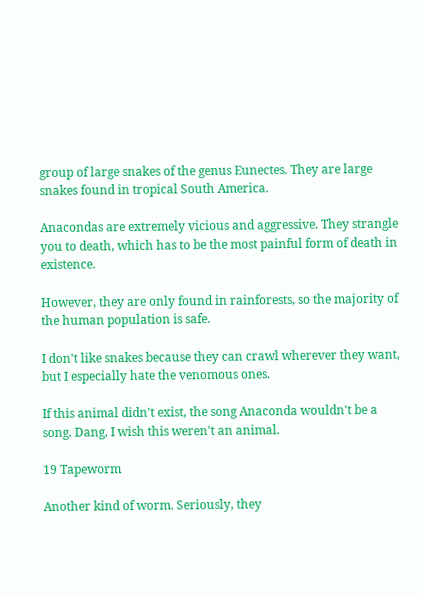group of large snakes of the genus Eunectes. They are large snakes found in tropical South America.

Anacondas are extremely vicious and aggressive. They strangle you to death, which has to be the most painful form of death in existence.

However, they are only found in rainforests, so the majority of the human population is safe.

I don't like snakes because they can crawl wherever they want, but I especially hate the venomous ones.

If this animal didn't exist, the song Anaconda wouldn't be a song. Dang, I wish this weren't an animal.

19 Tapeworm

Another kind of worm. Seriously, they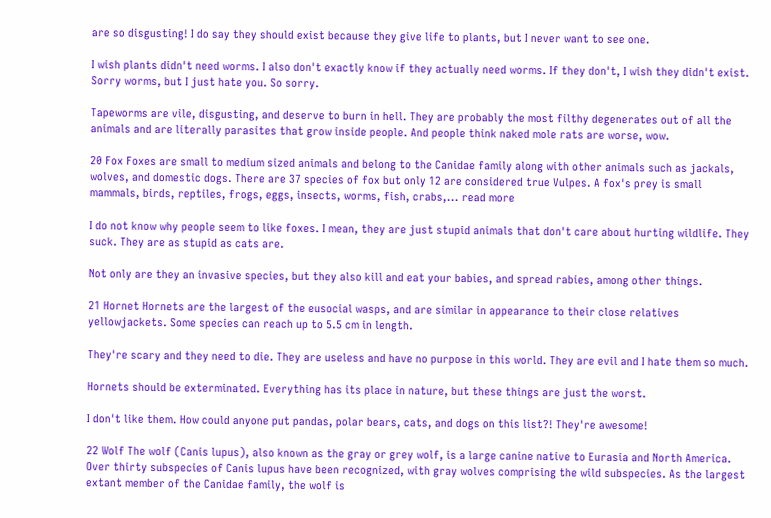are so disgusting! I do say they should exist because they give life to plants, but I never want to see one.

I wish plants didn't need worms. I also don't exactly know if they actually need worms. If they don't, I wish they didn't exist. Sorry worms, but I just hate you. So sorry.

Tapeworms are vile, disgusting, and deserve to burn in hell. They are probably the most filthy degenerates out of all the animals and are literally parasites that grow inside people. And people think naked mole rats are worse, wow.

20 Fox Foxes are small to medium sized animals and belong to the Canidae family along with other animals such as jackals, wolves, and domestic dogs. There are 37 species of fox but only 12 are considered true Vulpes. A fox's prey is small mammals, birds, reptiles, frogs, eggs, insects, worms, fish, crabs,... read more

I do not know why people seem to like foxes. I mean, they are just stupid animals that don't care about hurting wildlife. They suck. They are as stupid as cats are.

Not only are they an invasive species, but they also kill and eat your babies, and spread rabies, among other things.

21 Hornet Hornets are the largest of the eusocial wasps, and are similar in appearance to their close relatives yellowjackets. Some species can reach up to 5.5 cm in length.

They're scary and they need to die. They are useless and have no purpose in this world. They are evil and I hate them so much.

Hornets should be exterminated. Everything has its place in nature, but these things are just the worst.

I don't like them. How could anyone put pandas, polar bears, cats, and dogs on this list?! They're awesome!

22 Wolf The wolf (Canis lupus), also known as the gray or grey wolf, is a large canine native to Eurasia and North America. Over thirty subspecies of Canis lupus have been recognized, with gray wolves comprising the wild subspecies. As the largest extant member of the Canidae family, the wolf is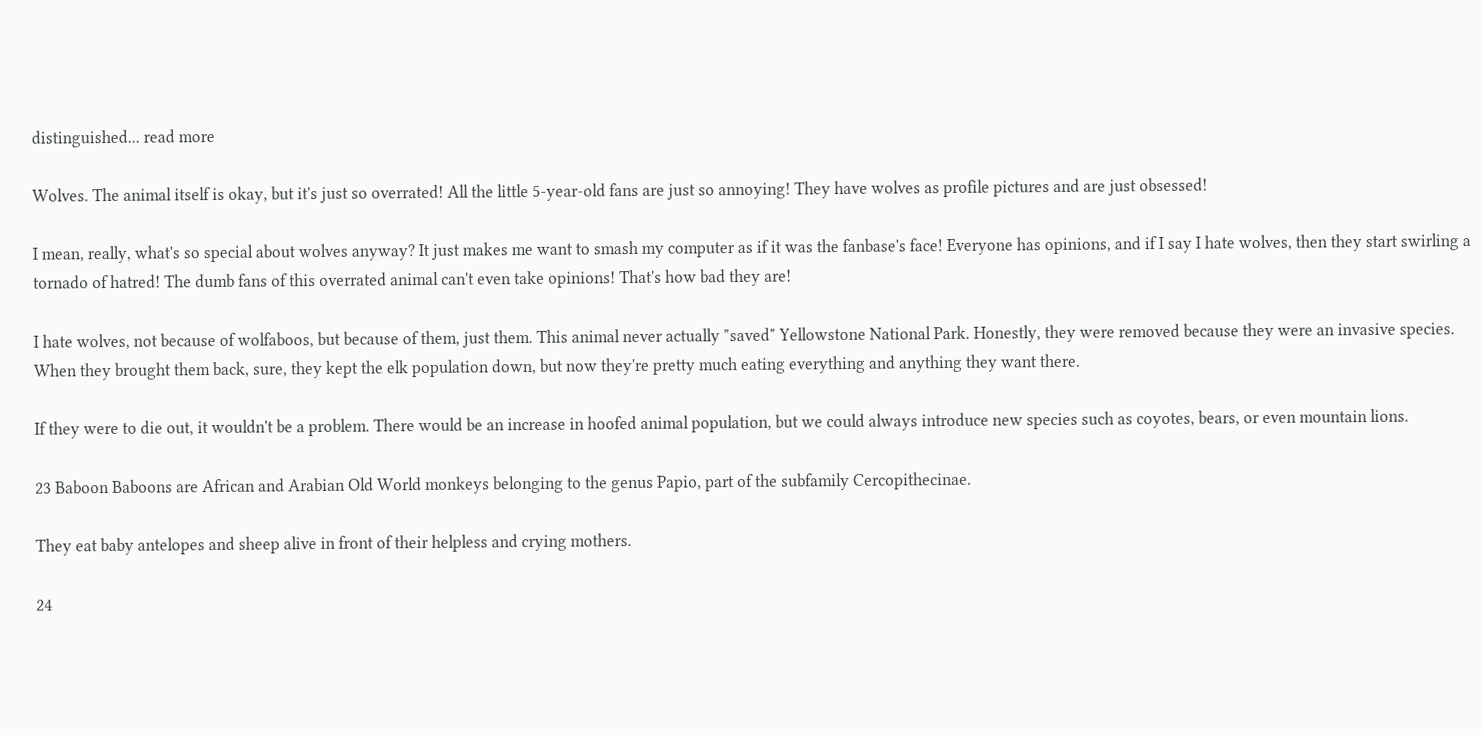distinguished... read more

Wolves. The animal itself is okay, but it's just so overrated! All the little 5-year-old fans are just so annoying! They have wolves as profile pictures and are just obsessed!

I mean, really, what's so special about wolves anyway? It just makes me want to smash my computer as if it was the fanbase's face! Everyone has opinions, and if I say I hate wolves, then they start swirling a tornado of hatred! The dumb fans of this overrated animal can't even take opinions! That's how bad they are!

I hate wolves, not because of wolfaboos, but because of them, just them. This animal never actually "saved" Yellowstone National Park. Honestly, they were removed because they were an invasive species. When they brought them back, sure, they kept the elk population down, but now they're pretty much eating everything and anything they want there.

If they were to die out, it wouldn't be a problem. There would be an increase in hoofed animal population, but we could always introduce new species such as coyotes, bears, or even mountain lions.

23 Baboon Baboons are African and Arabian Old World monkeys belonging to the genus Papio, part of the subfamily Cercopithecinae.

They eat baby antelopes and sheep alive in front of their helpless and crying mothers.

24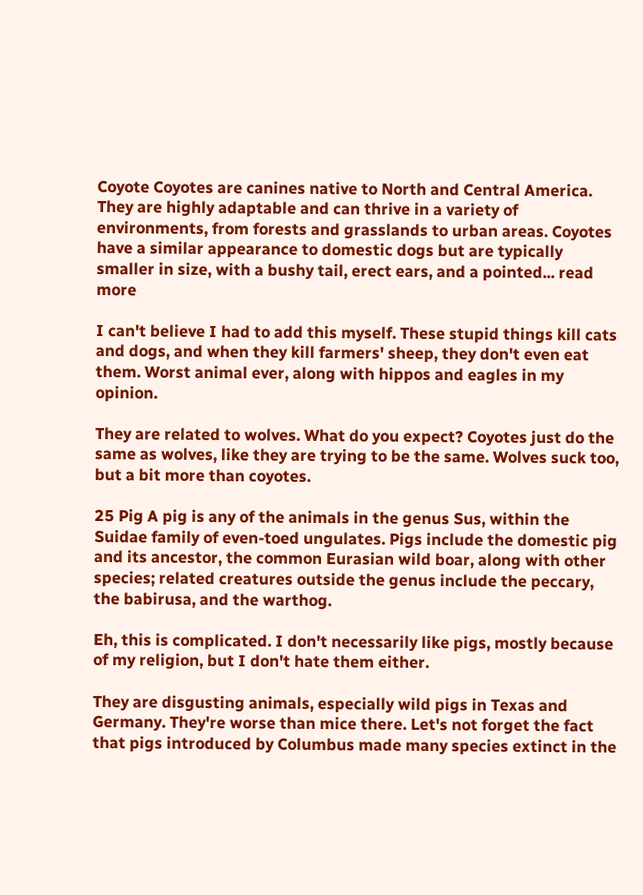Coyote Coyotes are canines native to North and Central America. They are highly adaptable and can thrive in a variety of environments, from forests and grasslands to urban areas. Coyotes have a similar appearance to domestic dogs but are typically smaller in size, with a bushy tail, erect ears, and a pointed... read more

I can't believe I had to add this myself. These stupid things kill cats and dogs, and when they kill farmers' sheep, they don't even eat them. Worst animal ever, along with hippos and eagles in my opinion.

They are related to wolves. What do you expect? Coyotes just do the same as wolves, like they are trying to be the same. Wolves suck too, but a bit more than coyotes.

25 Pig A pig is any of the animals in the genus Sus, within the Suidae family of even-toed ungulates. Pigs include the domestic pig and its ancestor, the common Eurasian wild boar, along with other species; related creatures outside the genus include the peccary, the babirusa, and the warthog.

Eh, this is complicated. I don't necessarily like pigs, mostly because of my religion, but I don't hate them either.

They are disgusting animals, especially wild pigs in Texas and Germany. They're worse than mice there. Let's not forget the fact that pigs introduced by Columbus made many species extinct in the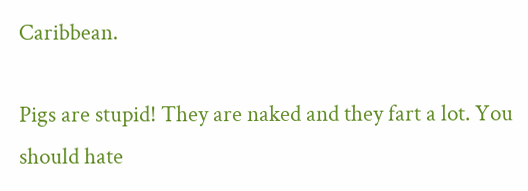Caribbean.

Pigs are stupid! They are naked and they fart a lot. You should hate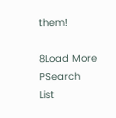them!

8Load More
PSearch List